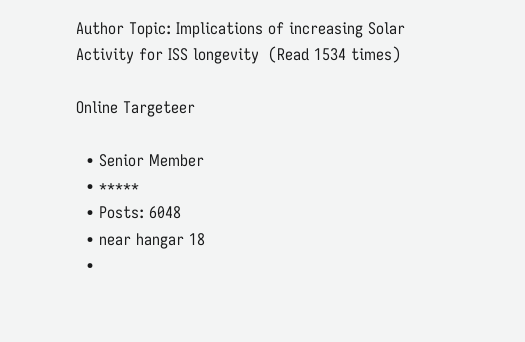Author Topic: Implications of increasing Solar Activity for ISS longevity  (Read 1534 times)

Online Targeteer

  • Senior Member
  • *****
  • Posts: 6048
  • near hangar 18
  •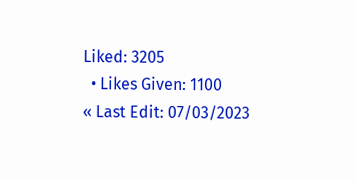Liked: 3205
  • Likes Given: 1100
« Last Edit: 07/03/2023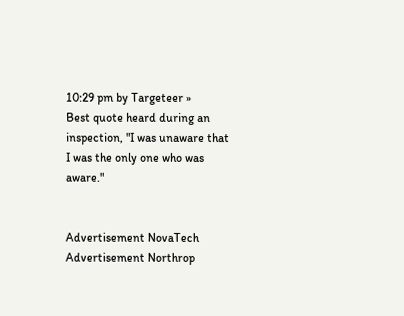10:29 pm by Targeteer »
Best quote heard during an inspection, "I was unaware that I was the only one who was aware."


Advertisement NovaTech
Advertisement Northrop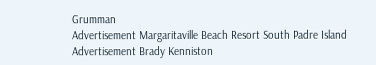Grumman
Advertisement Margaritaville Beach Resort South Padre Island
Advertisement Brady Kenniston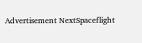Advertisement NextSpaceflight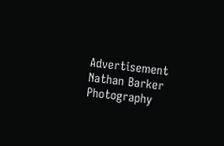Advertisement Nathan Barker Photography